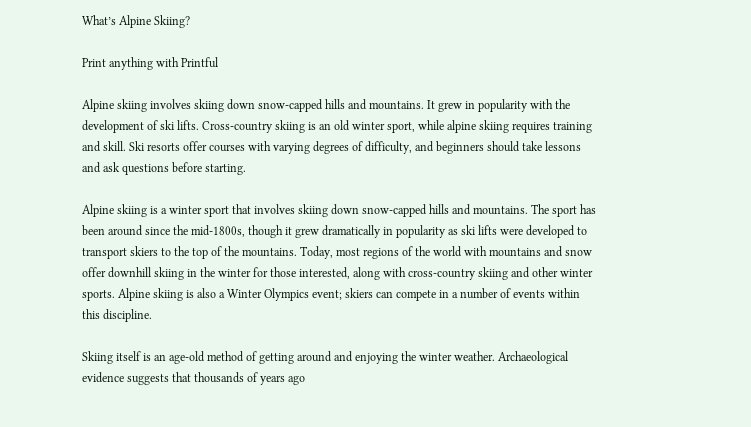What’s Alpine Skiing?

Print anything with Printful

Alpine skiing involves skiing down snow-capped hills and mountains. It grew in popularity with the development of ski lifts. Cross-country skiing is an old winter sport, while alpine skiing requires training and skill. Ski resorts offer courses with varying degrees of difficulty, and beginners should take lessons and ask questions before starting.

Alpine skiing is a winter sport that involves skiing down snow-capped hills and mountains. The sport has been around since the mid-1800s, though it grew dramatically in popularity as ski lifts were developed to transport skiers to the top of the mountains. Today, most regions of the world with mountains and snow offer downhill skiing in the winter for those interested, along with cross-country skiing and other winter sports. Alpine skiing is also a Winter Olympics event; skiers can compete in a number of events within this discipline.

Skiing itself is an age-old method of getting around and enjoying the winter weather. Archaeological evidence suggests that thousands of years ago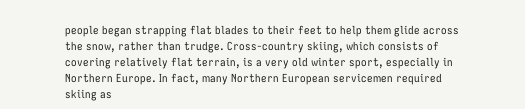people began strapping flat blades to their feet to help them glide across the snow, rather than trudge. Cross-country skiing, which consists of covering relatively flat terrain, is a very old winter sport, especially in Northern Europe. In fact, many Northern European servicemen required skiing as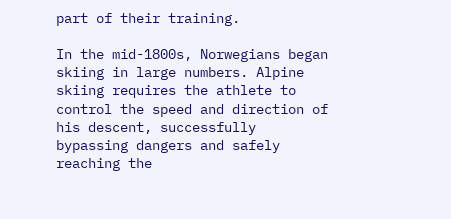part of their training.

In the mid-1800s, Norwegians began skiing in large numbers. Alpine skiing requires the athlete to control the speed and direction of his descent, successfully bypassing dangers and safely reaching the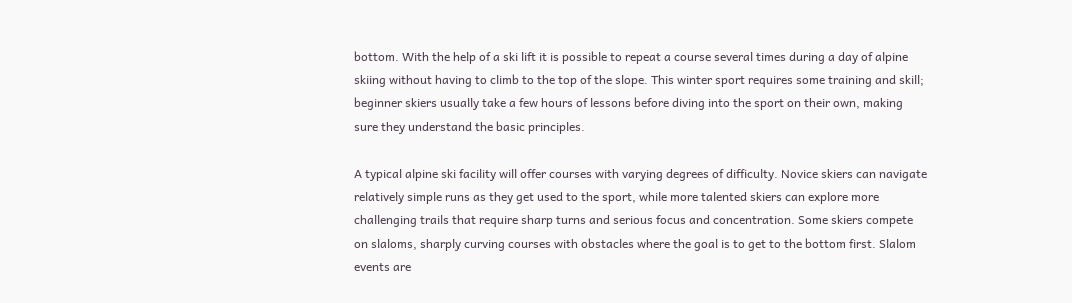bottom. With the help of a ski lift it is possible to repeat a course several times during a day of alpine skiing without having to climb to the top of the slope. This winter sport requires some training and skill; beginner skiers usually take a few hours of lessons before diving into the sport on their own, making sure they understand the basic principles.

A typical alpine ski facility will offer courses with varying degrees of difficulty. Novice skiers can navigate relatively simple runs as they get used to the sport, while more talented skiers can explore more challenging trails that require sharp turns and serious focus and concentration. Some skiers compete on slaloms, sharply curving courses with obstacles where the goal is to get to the bottom first. Slalom events are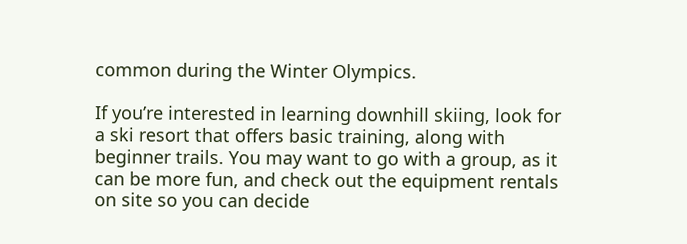common during the Winter Olympics.

If you’re interested in learning downhill skiing, look for a ski resort that offers basic training, along with beginner trails. You may want to go with a group, as it can be more fun, and check out the equipment rentals on site so you can decide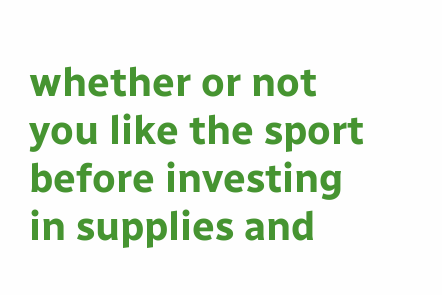whether or not you like the sport before investing in supplies and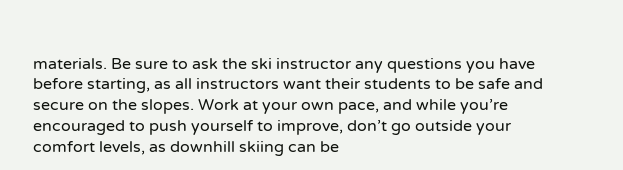materials. Be sure to ask the ski instructor any questions you have before starting, as all instructors want their students to be safe and secure on the slopes. Work at your own pace, and while you’re encouraged to push yourself to improve, don’t go outside your comfort levels, as downhill skiing can be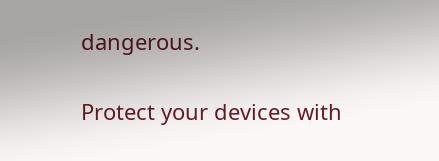dangerous.

Protect your devices with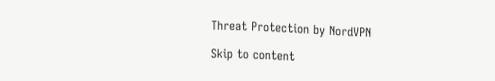Threat Protection by NordVPN

Skip to content